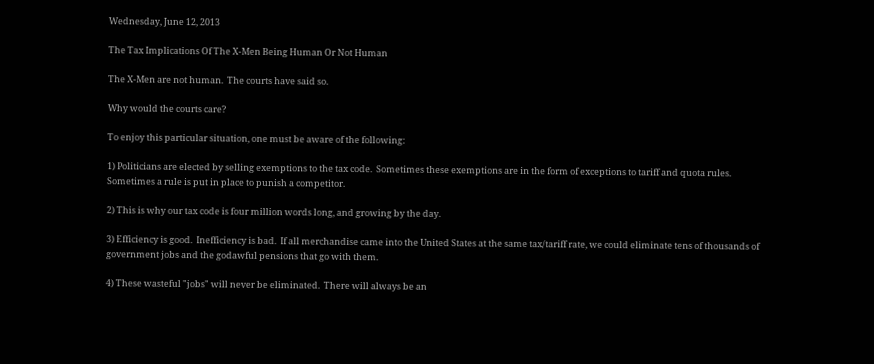Wednesday, June 12, 2013

The Tax Implications Of The X-Men Being Human Or Not Human

The X-Men are not human.  The courts have said so.

Why would the courts care?

To enjoy this particular situation, one must be aware of the following:

1) Politicians are elected by selling exemptions to the tax code.  Sometimes these exemptions are in the form of exceptions to tariff and quota rules.  Sometimes a rule is put in place to punish a competitor.

2) This is why our tax code is four million words long, and growing by the day.

3) Efficiency is good.  Inefficiency is bad.  If all merchandise came into the United States at the same tax/tariff rate, we could eliminate tens of thousands of government jobs and the godawful pensions that go with them.

4) These wasteful "jobs" will never be eliminated.  There will always be an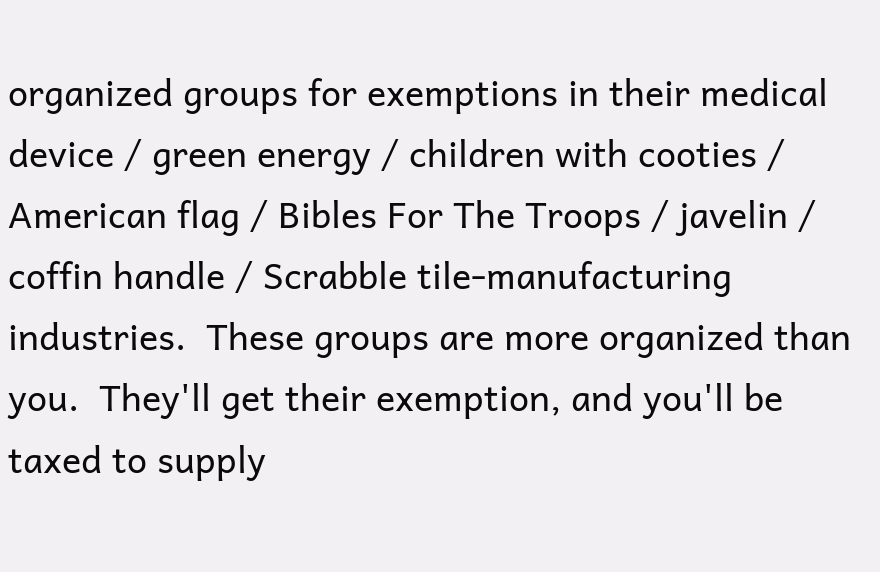organized groups for exemptions in their medical device / green energy / children with cooties / American flag / Bibles For The Troops / javelin / coffin handle / Scrabble tile-manufacturing industries.  These groups are more organized than you.  They'll get their exemption, and you'll be taxed to supply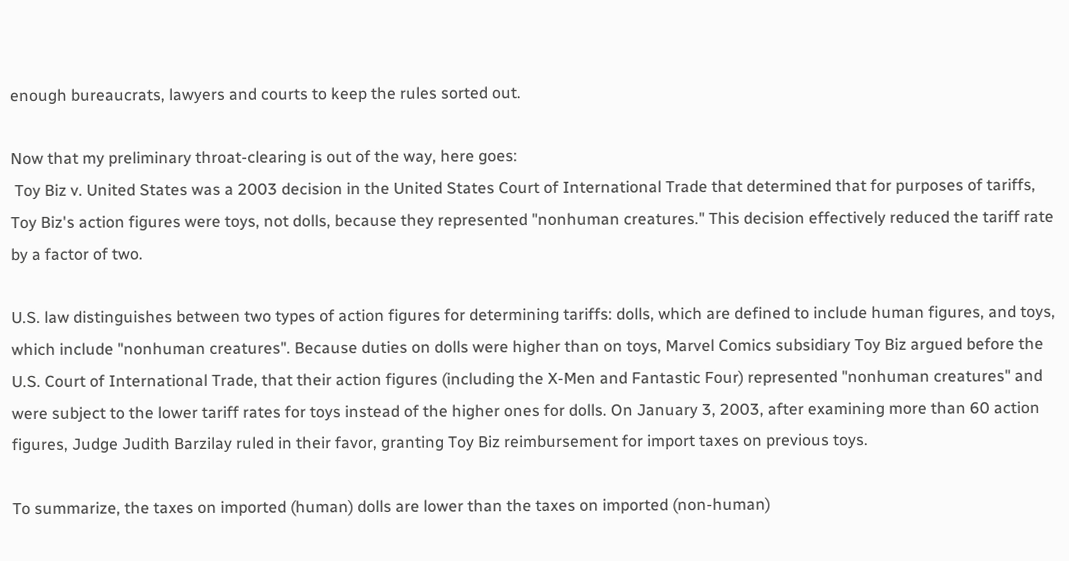enough bureaucrats, lawyers and courts to keep the rules sorted out.

Now that my preliminary throat-clearing is out of the way, here goes:
 Toy Biz v. United States was a 2003 decision in the United States Court of International Trade that determined that for purposes of tariffs, Toy Biz's action figures were toys, not dolls, because they represented "nonhuman creatures." This decision effectively reduced the tariff rate by a factor of two.

U.S. law distinguishes between two types of action figures for determining tariffs: dolls, which are defined to include human figures, and toys, which include "nonhuman creatures". Because duties on dolls were higher than on toys, Marvel Comics subsidiary Toy Biz argued before the U.S. Court of International Trade, that their action figures (including the X-Men and Fantastic Four) represented "nonhuman creatures" and were subject to the lower tariff rates for toys instead of the higher ones for dolls. On January 3, 2003, after examining more than 60 action figures, Judge Judith Barzilay ruled in their favor, granting Toy Biz reimbursement for import taxes on previous toys.

To summarize, the taxes on imported (human) dolls are lower than the taxes on imported (non-human)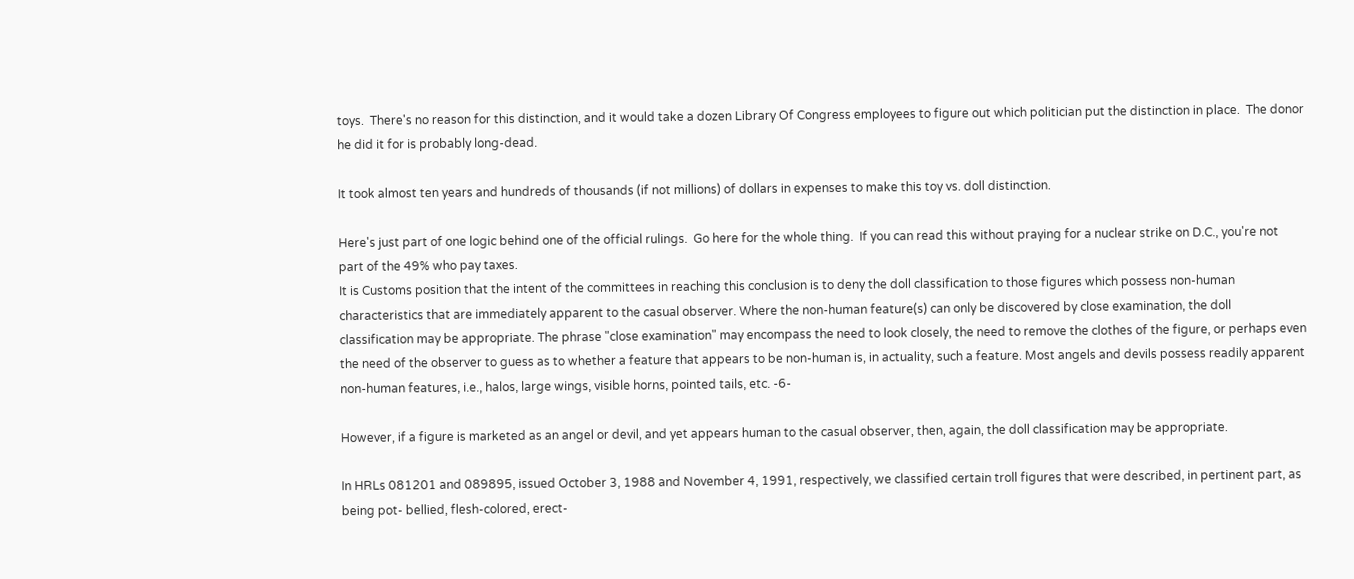toys.  There's no reason for this distinction, and it would take a dozen Library Of Congress employees to figure out which politician put the distinction in place.  The donor he did it for is probably long-dead.

It took almost ten years and hundreds of thousands (if not millions) of dollars in expenses to make this toy vs. doll distinction.

Here's just part of one logic behind one of the official rulings.  Go here for the whole thing.  If you can read this without praying for a nuclear strike on D.C., you're not part of the 49% who pay taxes.
It is Customs position that the intent of the committees in reaching this conclusion is to deny the doll classification to those figures which possess non-human characteristics that are immediately apparent to the casual observer. Where the non-human feature(s) can only be discovered by close examination, the doll classification may be appropriate. The phrase "close examination" may encompass the need to look closely, the need to remove the clothes of the figure, or perhaps even the need of the observer to guess as to whether a feature that appears to be non-human is, in actuality, such a feature. Most angels and devils possess readily apparent non-human features, i.e., halos, large wings, visible horns, pointed tails, etc. -6-

However, if a figure is marketed as an angel or devil, and yet appears human to the casual observer, then, again, the doll classification may be appropriate.

In HRLs 081201 and 089895, issued October 3, 1988 and November 4, 1991, respectively, we classified certain troll figures that were described, in pertinent part, as being pot- bellied, flesh-colored, erect-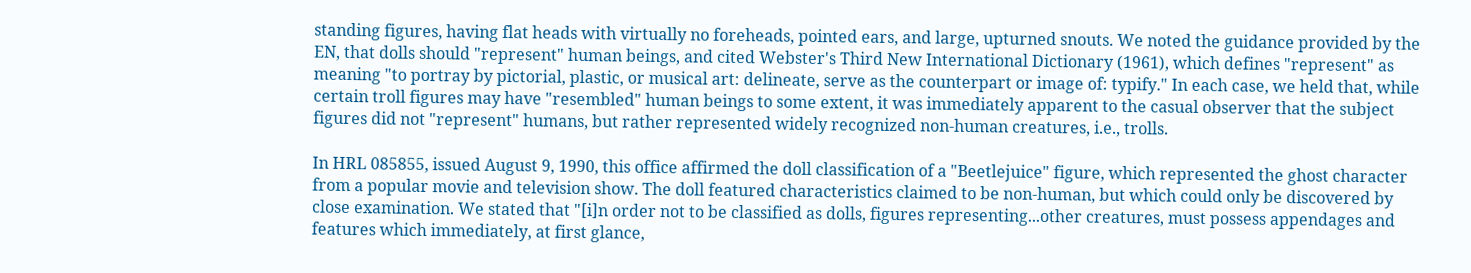standing figures, having flat heads with virtually no foreheads, pointed ears, and large, upturned snouts. We noted the guidance provided by the EN, that dolls should "represent" human beings, and cited Webster's Third New International Dictionary (1961), which defines "represent" as meaning "to portray by pictorial, plastic, or musical art: delineate, serve as the counterpart or image of: typify." In each case, we held that, while certain troll figures may have "resembled" human beings to some extent, it was immediately apparent to the casual observer that the subject figures did not "represent" humans, but rather represented widely recognized non-human creatures, i.e., trolls.

In HRL 085855, issued August 9, 1990, this office affirmed the doll classification of a "Beetlejuice" figure, which represented the ghost character from a popular movie and television show. The doll featured characteristics claimed to be non-human, but which could only be discovered by close examination. We stated that "[i]n order not to be classified as dolls, figures representing...other creatures, must possess appendages and features which immediately, at first glance,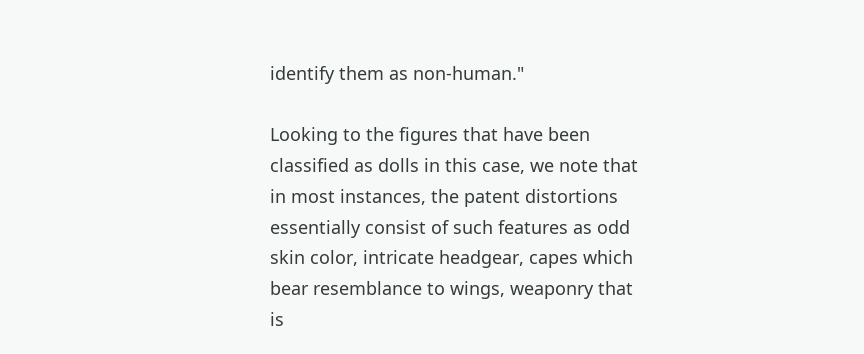identify them as non-human."

Looking to the figures that have been classified as dolls in this case, we note that in most instances, the patent distortions essentially consist of such features as odd skin color, intricate headgear, capes which bear resemblance to wings, weaponry that is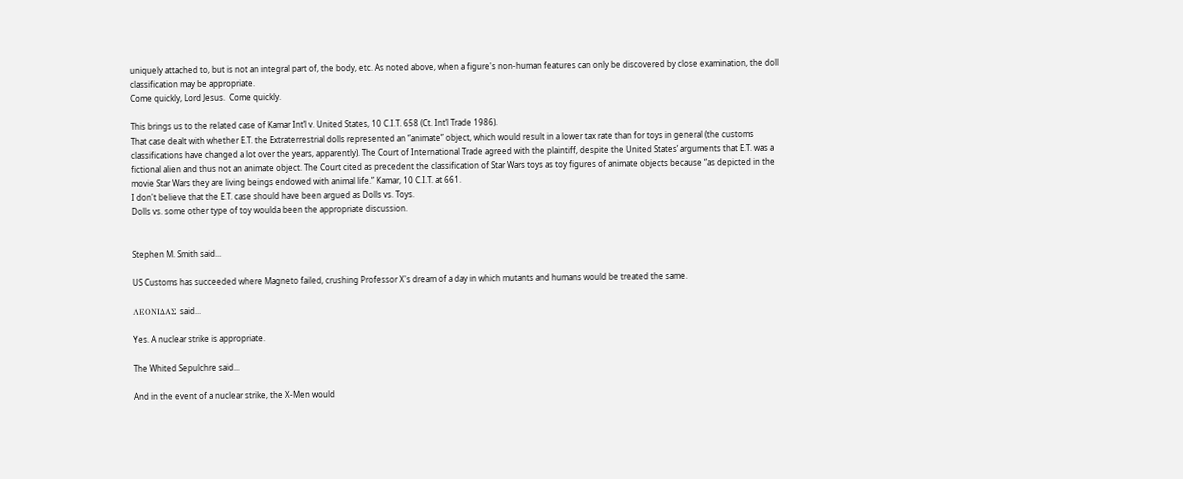uniquely attached to, but is not an integral part of, the body, etc. As noted above, when a figure's non-human features can only be discovered by close examination, the doll classification may be appropriate.
Come quickly, Lord Jesus.  Come quickly.

This brings us to the related case of Kamar Int’l v. United States, 10 C.I.T. 658 (Ct. Int’l Trade 1986).
That case dealt with whether E.T. the Extraterrestrial dolls represented an “animate” object, which would result in a lower tax rate than for toys in general (the customs classifications have changed a lot over the years, apparently). The Court of International Trade agreed with the plaintiff, despite the United States’ arguments that E.T. was a fictional alien and thus not an animate object. The Court cited as precedent the classification of Star Wars toys as toy figures of animate objects because “as depicted in the movie Star Wars they are living beings endowed with animal life.” Kamar, 10 C.I.T. at 661.
I don't believe that the E.T. case should have been argued as Dolls vs. Toys.
Dolls vs. some other type of toy woulda been the appropriate discussion.


Stephen M. Smith said...

US Customs has succeeded where Magneto failed, crushing Professor X's dream of a day in which mutants and humans would be treated the same.

ΛΕΟΝΙΔΑΣ said...

Yes. A nuclear strike is appropriate.

The Whited Sepulchre said...

And in the event of a nuclear strike, the X-Men would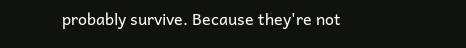probably survive. Because they're not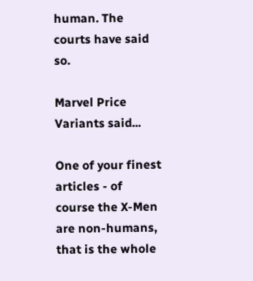human. The courts have said so.

Marvel Price Variants said...

One of your finest articles - of course the X-Men are non-humans, that is the whole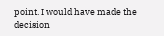point. I would have made the decision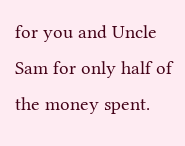for you and Uncle Sam for only half of the money spent.